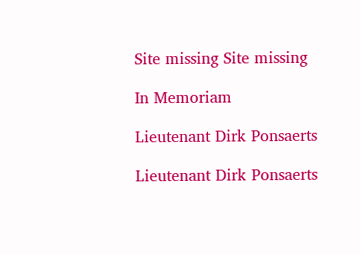Site missing Site missing

In Memoriam

Lieutenant Dirk Ponsaerts

Lieutenant Dirk Ponsaerts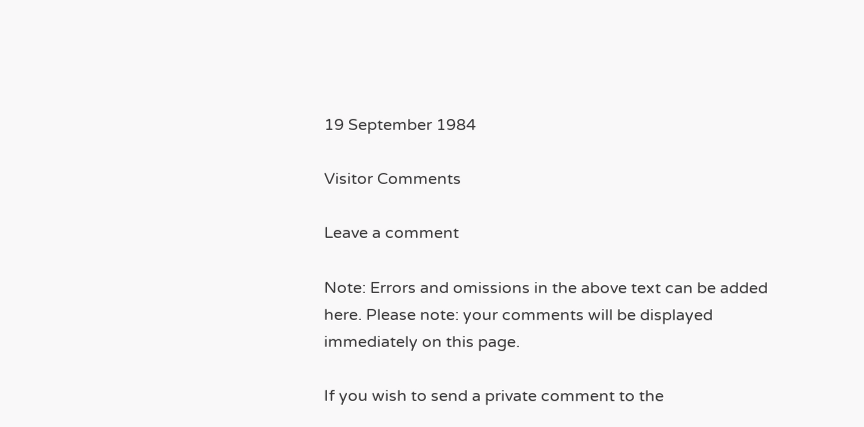19 September 1984

Visitor Comments

Leave a comment

Note: Errors and omissions in the above text can be added here. Please note: your comments will be displayed immediately on this page.

If you wish to send a private comment to the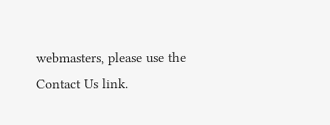webmasters, please use the Contact Us link.